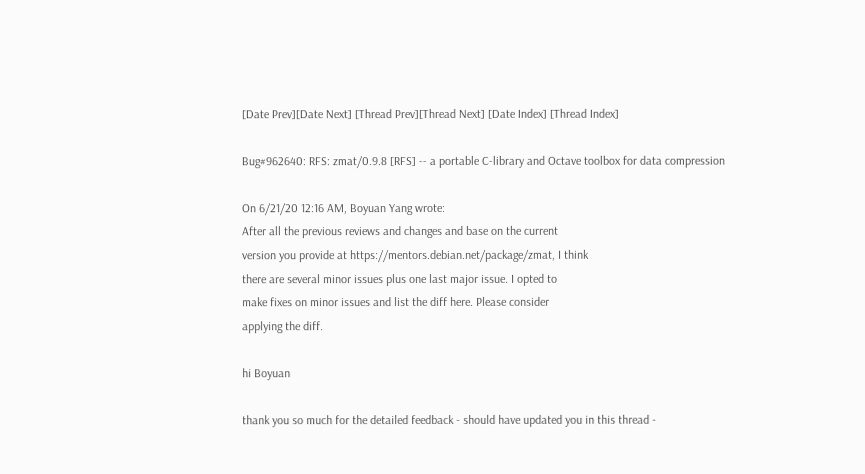[Date Prev][Date Next] [Thread Prev][Thread Next] [Date Index] [Thread Index]

Bug#962640: RFS: zmat/0.9.8 [RFS] -- a portable C-library and Octave toolbox for data compression

On 6/21/20 12:16 AM, Boyuan Yang wrote:
After all the previous reviews and changes and base on the current
version you provide at https://mentors.debian.net/package/zmat, I think
there are several minor issues plus one last major issue. I opted to
make fixes on minor issues and list the diff here. Please consider
applying the diff.

hi Boyuan

thank you so much for the detailed feedback - should have updated you in this thread -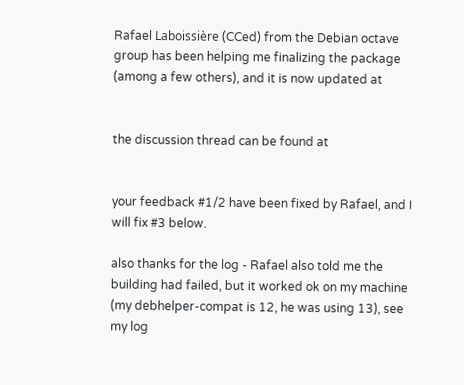Rafael Laboissière (CCed) from the Debian octave group has been helping me finalizing the package (among a few others), and it is now updated at


the discussion thread can be found at


your feedback #1/2 have been fixed by Rafael, and I will fix #3 below.

also thanks for the log - Rafael also told me the building had failed, but it worked ok on my machine (my debhelper-compat is 12, he was using 13), see my log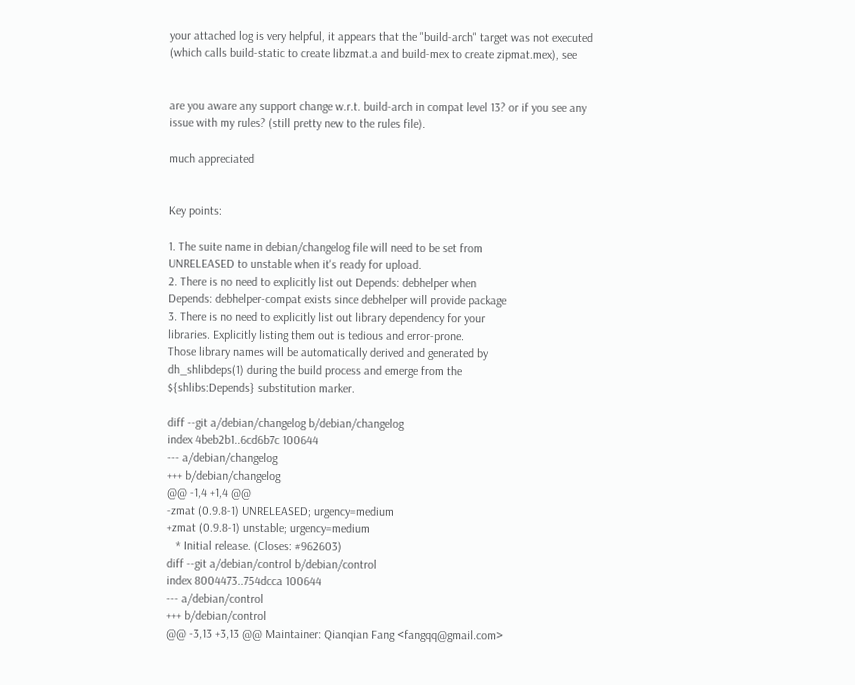your attached log is very helpful, it appears that the "build-arch" target was not executed (which calls build-static to create libzmat.a and build-mex to create zipmat.mex), see


are you aware any support change w.r.t. build-arch in compat level 13? or if you see any issue with my rules? (still pretty new to the rules file).

much appreciated


Key points:

1. The suite name in debian/changelog file will need to be set from
UNRELEASED to unstable when it's ready for upload.
2. There is no need to explicitly list out Depends: debhelper when
Depends: debhelper-compat exists since debhelper will provide package
3. There is no need to explicitly list out library dependency for your
libraries. Explicitly listing them out is tedious and error-prone.
Those library names will be automatically derived and generated by
dh_shlibdeps(1) during the build process and emerge from the
${shlibs:Depends} substitution marker.

diff --git a/debian/changelog b/debian/changelog
index 4beb2b1..6cd6b7c 100644
--- a/debian/changelog
+++ b/debian/changelog
@@ -1,4 +1,4 @@
-zmat (0.9.8-1) UNRELEASED; urgency=medium
+zmat (0.9.8-1) unstable; urgency=medium
   * Initial release. (Closes: #962603)
diff --git a/debian/control b/debian/control
index 8004473..754dcca 100644
--- a/debian/control
+++ b/debian/control
@@ -3,13 +3,13 @@ Maintainer: Qianqian Fang <fangqq@gmail.com>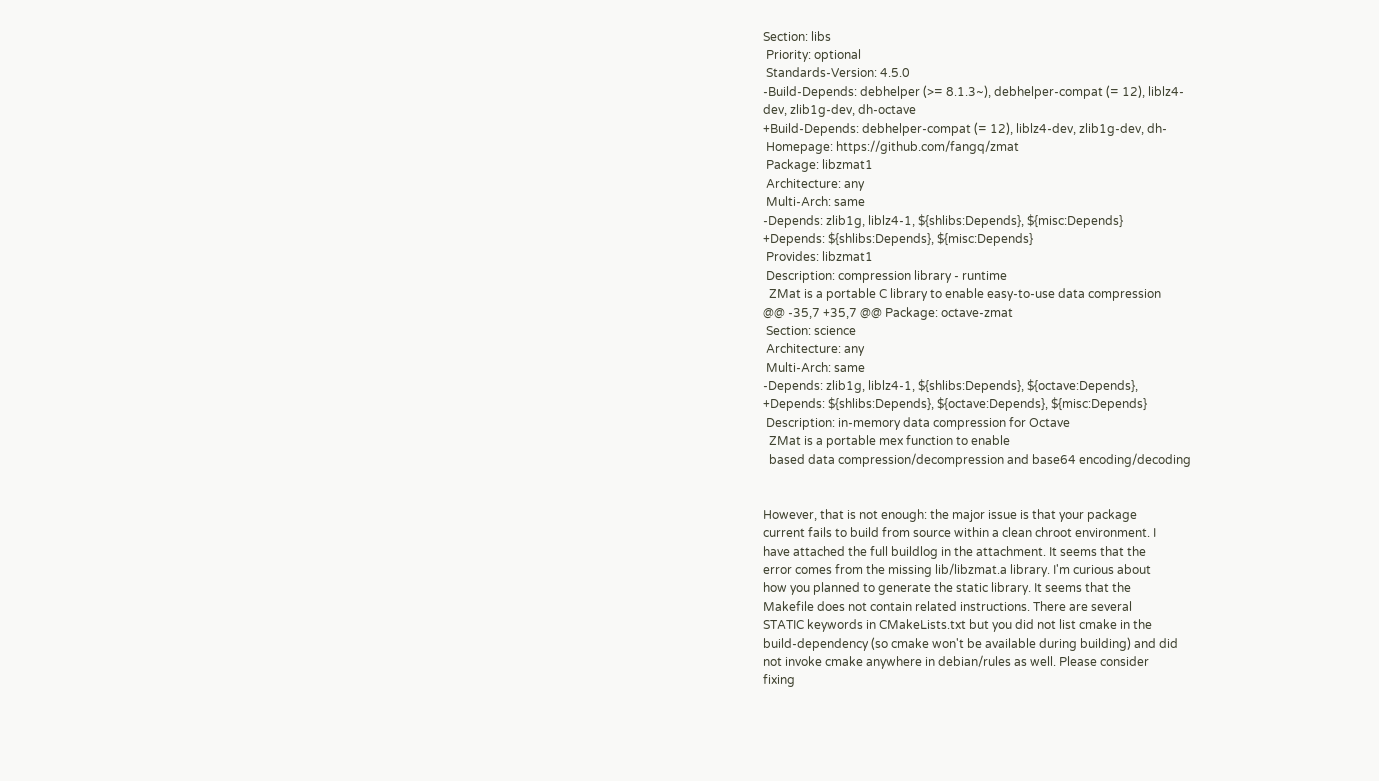Section: libs
 Priority: optional
 Standards-Version: 4.5.0
-Build-Depends: debhelper (>= 8.1.3~), debhelper-compat (= 12), liblz4-
dev, zlib1g-dev, dh-octave
+Build-Depends: debhelper-compat (= 12), liblz4-dev, zlib1g-dev, dh-
 Homepage: https://github.com/fangq/zmat
 Package: libzmat1
 Architecture: any
 Multi-Arch: same
-Depends: zlib1g, liblz4-1, ${shlibs:Depends}, ${misc:Depends}
+Depends: ${shlibs:Depends}, ${misc:Depends}
 Provides: libzmat1
 Description: compression library - runtime
  ZMat is a portable C library to enable easy-to-use data compression
@@ -35,7 +35,7 @@ Package: octave-zmat
 Section: science
 Architecture: any
 Multi-Arch: same
-Depends: zlib1g, liblz4-1, ${shlibs:Depends}, ${octave:Depends},
+Depends: ${shlibs:Depends}, ${octave:Depends}, ${misc:Depends}
 Description: in-memory data compression for Octave
  ZMat is a portable mex function to enable
  based data compression/decompression and base64 encoding/decoding


However, that is not enough: the major issue is that your package
current fails to build from source within a clean chroot environment. I
have attached the full buildlog in the attachment. It seems that the
error comes from the missing lib/libzmat.a library. I'm curious about
how you planned to generate the static library. It seems that the
Makefile does not contain related instructions. There are several
STATIC keywords in CMakeLists.txt but you did not list cmake in the
build-dependency (so cmake won't be available during building) and did
not invoke cmake anywhere in debian/rules as well. Please consider
fixing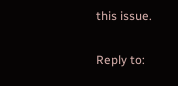this issue.

Reply to: